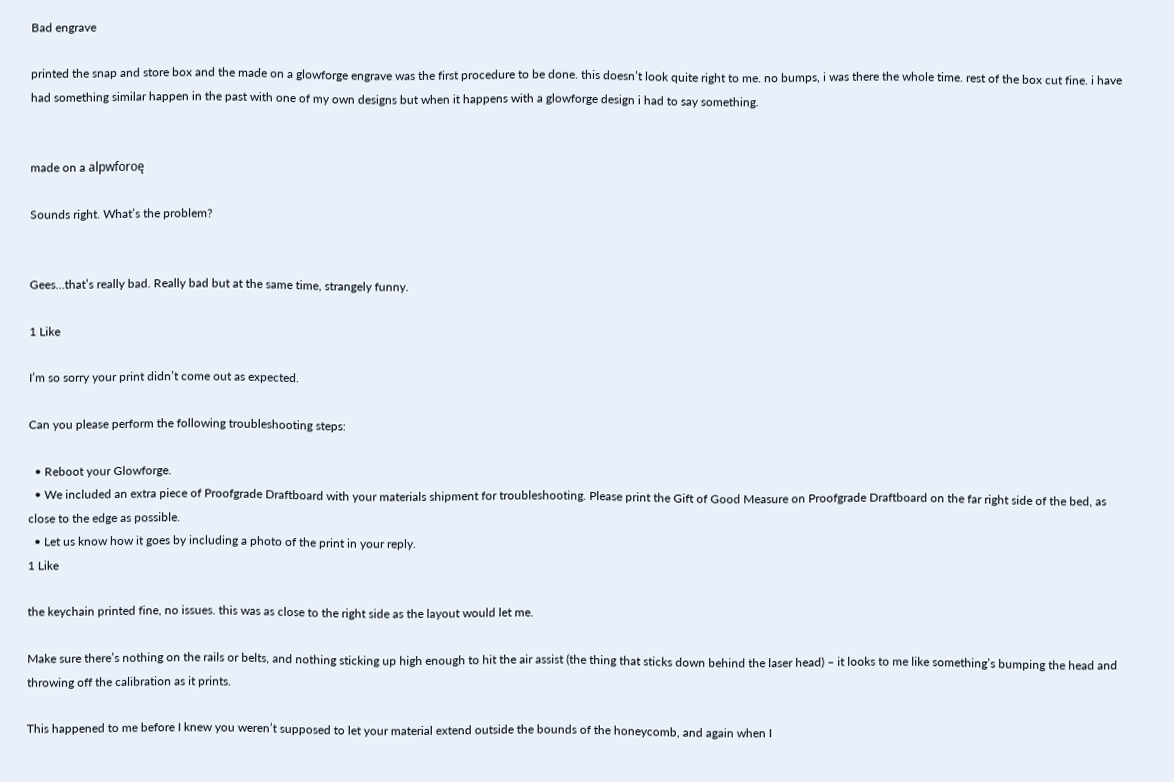Bad engrave

printed the snap and store box and the made on a glowforge engrave was the first procedure to be done. this doesn’t look quite right to me. no bumps, i was there the whole time. rest of the box cut fine. i have had something similar happen in the past with one of my own designs but when it happens with a glowforge design i had to say something.


made on a alpwforoę

Sounds right. What’s the problem?


Gees…that’s really bad. Really bad but at the same time, strangely funny.

1 Like

I’m so sorry your print didn’t come out as expected.

Can you please perform the following troubleshooting steps:

  • Reboot your Glowforge.
  • We included an extra piece of Proofgrade Draftboard with your materials shipment for troubleshooting. Please print the Gift of Good Measure on Proofgrade Draftboard on the far right side of the bed, as close to the edge as possible.
  • Let us know how it goes by including a photo of the print in your reply.
1 Like

the keychain printed fine, no issues. this was as close to the right side as the layout would let me.

Make sure there’s nothing on the rails or belts, and nothing sticking up high enough to hit the air assist (the thing that sticks down behind the laser head) – it looks to me like something’s bumping the head and throwing off the calibration as it prints.

This happened to me before I knew you weren’t supposed to let your material extend outside the bounds of the honeycomb, and again when I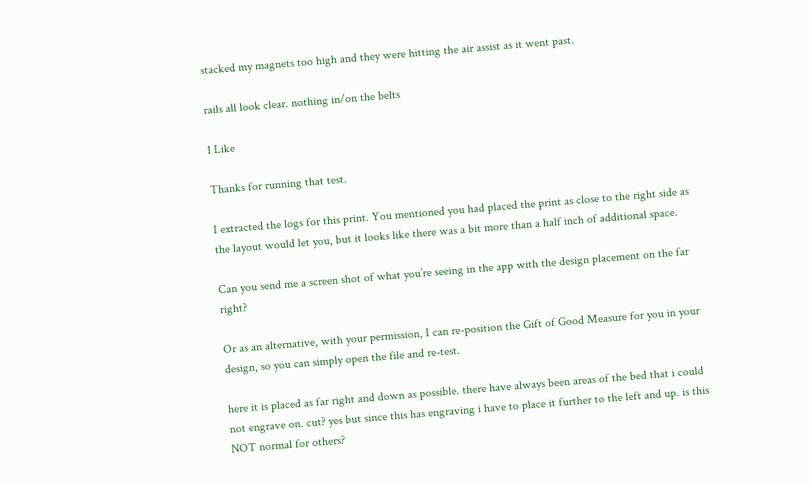stacked my magnets too high and they were hitting the air assist as it went past.

rails all look clear. nothing in/on the belts

1 Like

Thanks for running that test.

I extracted the logs for this print. You mentioned you had placed the print as close to the right side as the layout would let you, but it looks like there was a bit more than a half inch of additional space.

Can you send me a screen shot of what you’re seeing in the app with the design placement on the far right?

Or as an alternative, with your permission, I can re-position the Gift of Good Measure for you in your design, so you can simply open the file and re-test.

here it is placed as far right and down as possible. there have always been areas of the bed that i could not engrave on. cut? yes but since this has engraving i have to place it further to the left and up. is this NOT normal for others?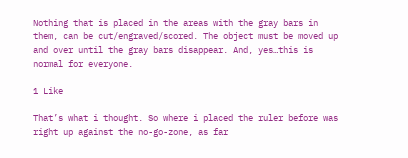Nothing that is placed in the areas with the gray bars in them, can be cut/engraved/scored. The object must be moved up and over until the gray bars disappear. And, yes…this is normal for everyone.

1 Like

That’s what i thought. So where i placed the ruler before was right up against the no-go-zone, as far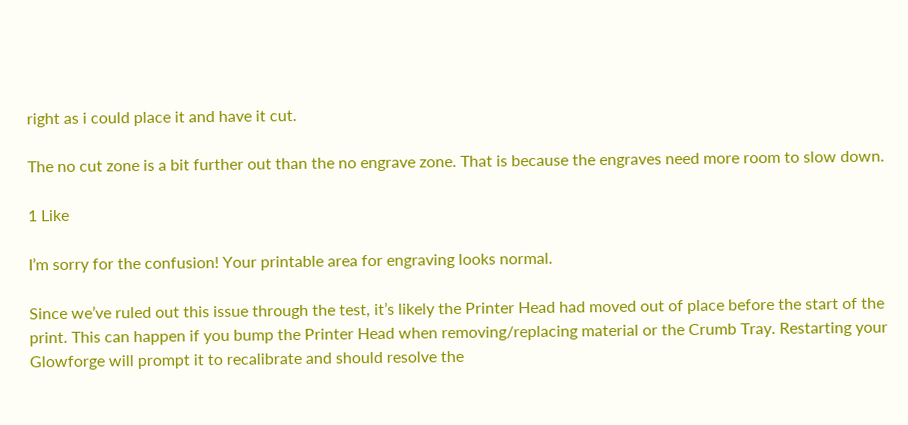right as i could place it and have it cut.

The no cut zone is a bit further out than the no engrave zone. That is because the engraves need more room to slow down.

1 Like

I’m sorry for the confusion! Your printable area for engraving looks normal.

Since we’ve ruled out this issue through the test, it’s likely the Printer Head had moved out of place before the start of the print. This can happen if you bump the Printer Head when removing/replacing material or the Crumb Tray. Restarting your Glowforge will prompt it to recalibrate and should resolve the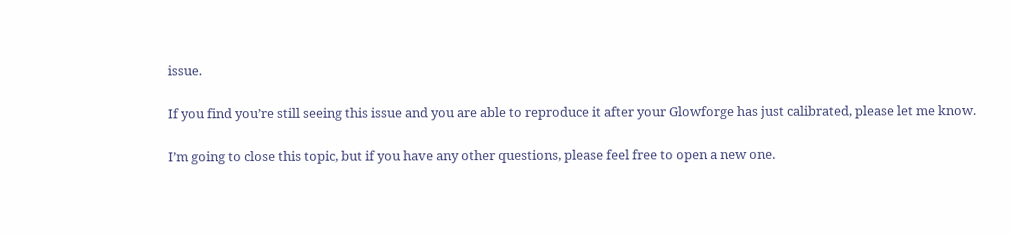issue.

If you find you’re still seeing this issue and you are able to reproduce it after your Glowforge has just calibrated, please let me know.

I’m going to close this topic, but if you have any other questions, please feel free to open a new one.